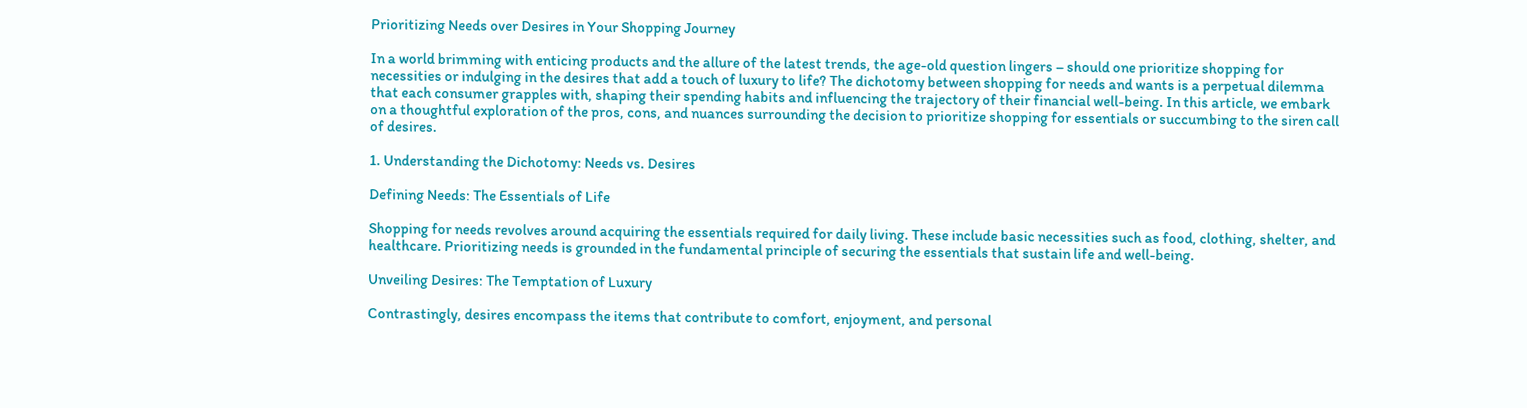Prioritizing Needs over Desires in Your Shopping Journey

In a world brimming with enticing products and the allure of the latest trends, the age-old question lingers – should one prioritize shopping for necessities or indulging in the desires that add a touch of luxury to life? The dichotomy between shopping for needs and wants is a perpetual dilemma that each consumer grapples with, shaping their spending habits and influencing the trajectory of their financial well-being. In this article, we embark on a thoughtful exploration of the pros, cons, and nuances surrounding the decision to prioritize shopping for essentials or succumbing to the siren call of desires.

1. Understanding the Dichotomy: Needs vs. Desires

Defining Needs: The Essentials of Life

Shopping for needs revolves around acquiring the essentials required for daily living. These include basic necessities such as food, clothing, shelter, and healthcare. Prioritizing needs is grounded in the fundamental principle of securing the essentials that sustain life and well-being.

Unveiling Desires: The Temptation of Luxury

Contrastingly, desires encompass the items that contribute to comfort, enjoyment, and personal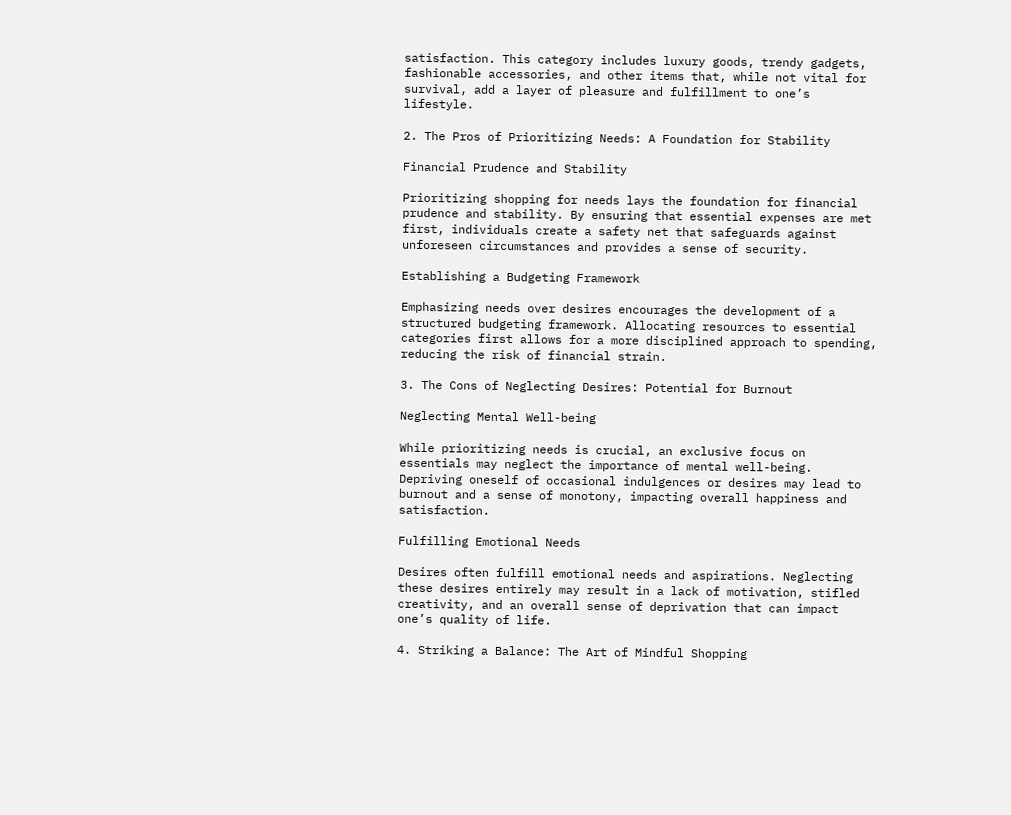satisfaction. This category includes luxury goods, trendy gadgets, fashionable accessories, and other items that, while not vital for survival, add a layer of pleasure and fulfillment to one’s lifestyle.

2. The Pros of Prioritizing Needs: A Foundation for Stability

Financial Prudence and Stability

Prioritizing shopping for needs lays the foundation for financial prudence and stability. By ensuring that essential expenses are met first, individuals create a safety net that safeguards against unforeseen circumstances and provides a sense of security.

Establishing a Budgeting Framework

Emphasizing needs over desires encourages the development of a structured budgeting framework. Allocating resources to essential categories first allows for a more disciplined approach to spending, reducing the risk of financial strain.

3. The Cons of Neglecting Desires: Potential for Burnout

Neglecting Mental Well-being

While prioritizing needs is crucial, an exclusive focus on essentials may neglect the importance of mental well-being. Depriving oneself of occasional indulgences or desires may lead to burnout and a sense of monotony, impacting overall happiness and satisfaction.

Fulfilling Emotional Needs

Desires often fulfill emotional needs and aspirations. Neglecting these desires entirely may result in a lack of motivation, stifled creativity, and an overall sense of deprivation that can impact one’s quality of life.

4. Striking a Balance: The Art of Mindful Shopping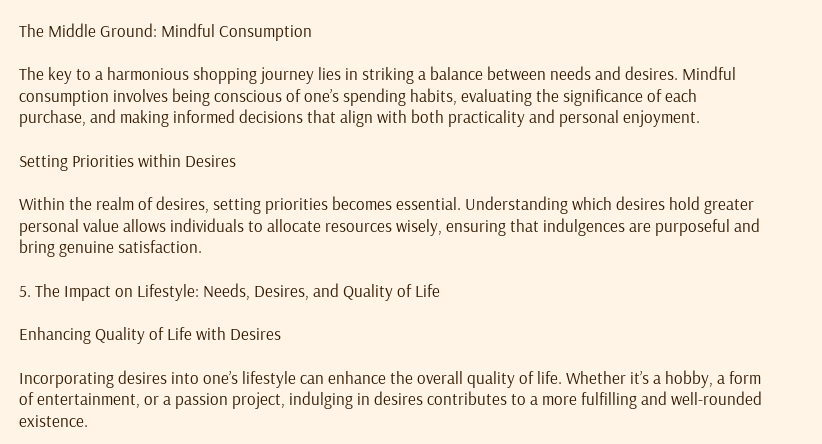The Middle Ground: Mindful Consumption

The key to a harmonious shopping journey lies in striking a balance between needs and desires. Mindful consumption involves being conscious of one’s spending habits, evaluating the significance of each purchase, and making informed decisions that align with both practicality and personal enjoyment.

Setting Priorities within Desires

Within the realm of desires, setting priorities becomes essential. Understanding which desires hold greater personal value allows individuals to allocate resources wisely, ensuring that indulgences are purposeful and bring genuine satisfaction.

5. The Impact on Lifestyle: Needs, Desires, and Quality of Life

Enhancing Quality of Life with Desires

Incorporating desires into one’s lifestyle can enhance the overall quality of life. Whether it’s a hobby, a form of entertainment, or a passion project, indulging in desires contributes to a more fulfilling and well-rounded existence.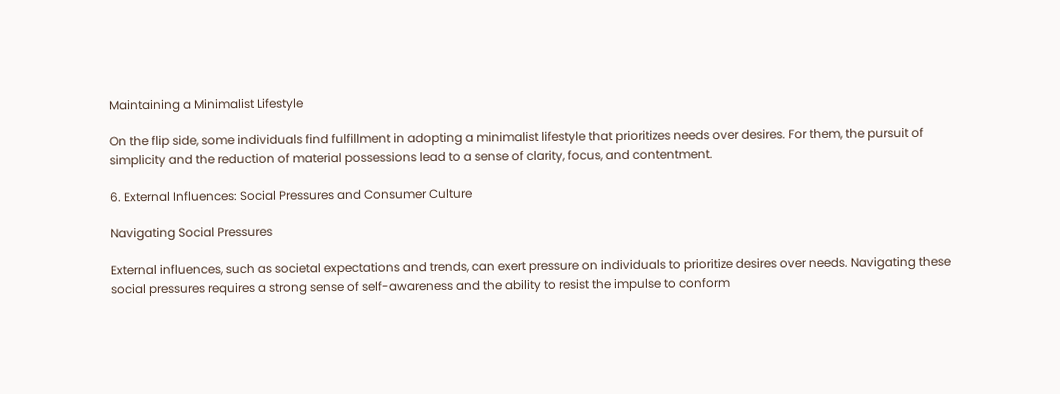Maintaining a Minimalist Lifestyle

On the flip side, some individuals find fulfillment in adopting a minimalist lifestyle that prioritizes needs over desires. For them, the pursuit of simplicity and the reduction of material possessions lead to a sense of clarity, focus, and contentment.

6. External Influences: Social Pressures and Consumer Culture

Navigating Social Pressures

External influences, such as societal expectations and trends, can exert pressure on individuals to prioritize desires over needs. Navigating these social pressures requires a strong sense of self-awareness and the ability to resist the impulse to conform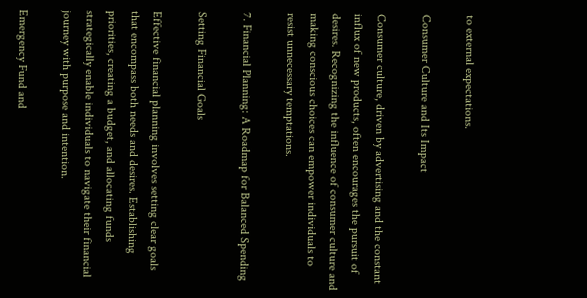to external expectations.

Consumer Culture and Its Impact

Consumer culture, driven by advertising and the constant influx of new products, often encourages the pursuit of desires. Recognizing the influence of consumer culture and making conscious choices can empower individuals to resist unnecessary temptations.

7. Financial Planning: A Roadmap for Balanced Spending

Setting Financial Goals

Effective financial planning involves setting clear goals that encompass both needs and desires. Establishing priorities, creating a budget, and allocating funds strategically enable individuals to navigate their financial journey with purpose and intention.

Emergency Fund and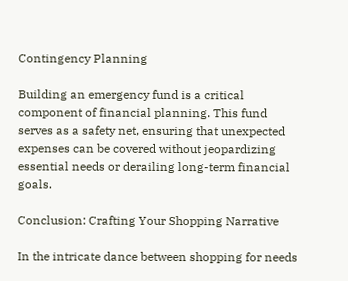Contingency Planning

Building an emergency fund is a critical component of financial planning. This fund serves as a safety net, ensuring that unexpected expenses can be covered without jeopardizing essential needs or derailing long-term financial goals.

Conclusion: Crafting Your Shopping Narrative

In the intricate dance between shopping for needs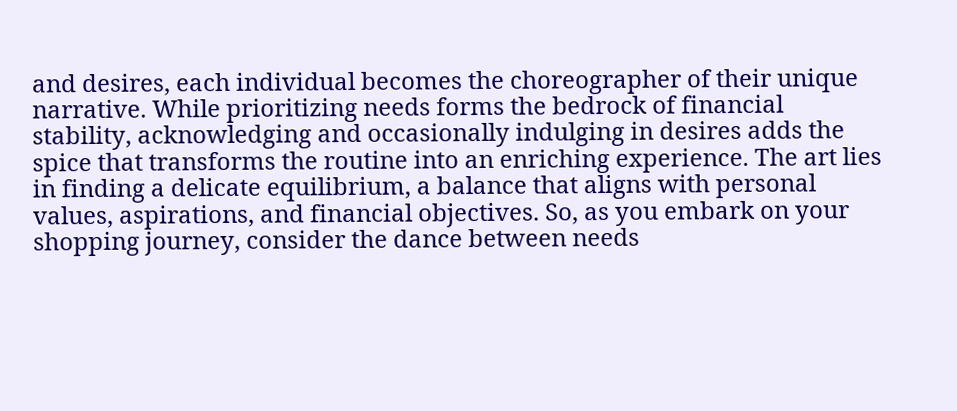and desires, each individual becomes the choreographer of their unique narrative. While prioritizing needs forms the bedrock of financial stability, acknowledging and occasionally indulging in desires adds the spice that transforms the routine into an enriching experience. The art lies in finding a delicate equilibrium, a balance that aligns with personal values, aspirations, and financial objectives. So, as you embark on your shopping journey, consider the dance between needs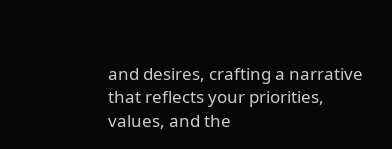and desires, crafting a narrative that reflects your priorities, values, and the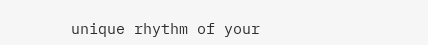unique rhythm of your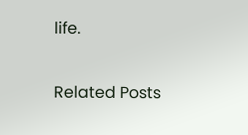life.

Related Posts